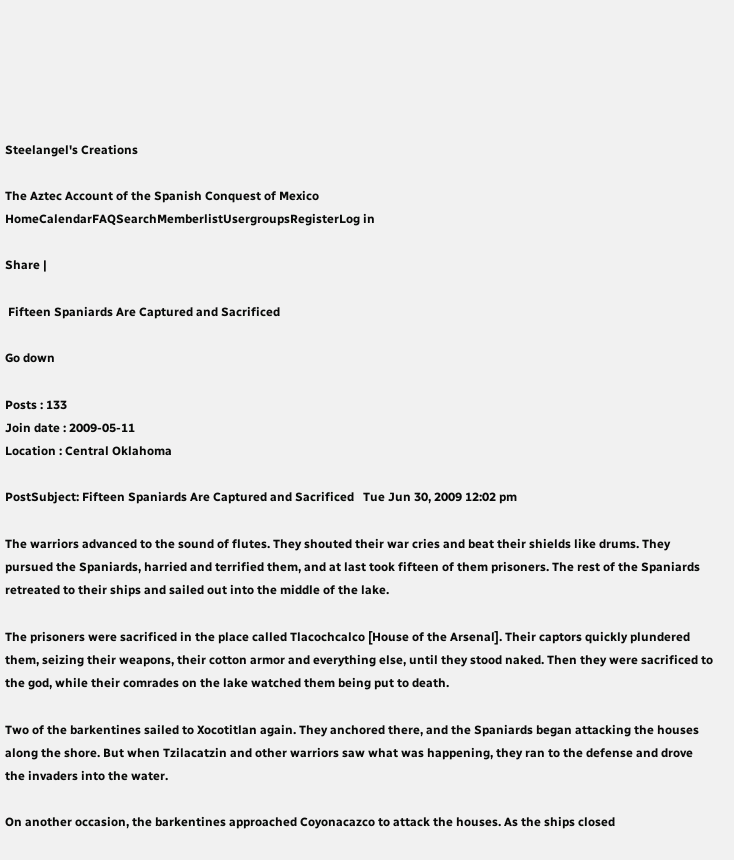Steelangel's Creations

The Aztec Account of the Spanish Conquest of Mexico
HomeCalendarFAQSearchMemberlistUsergroupsRegisterLog in

Share |

 Fifteen Spaniards Are Captured and Sacrificed

Go down

Posts : 133
Join date : 2009-05-11
Location : Central Oklahoma

PostSubject: Fifteen Spaniards Are Captured and Sacrificed   Tue Jun 30, 2009 12:02 pm

The warriors advanced to the sound of flutes. They shouted their war cries and beat their shields like drums. They pursued the Spaniards, harried and terrified them, and at last took fifteen of them prisoners. The rest of the Spaniards retreated to their ships and sailed out into the middle of the lake.

The prisoners were sacrificed in the place called Tlacochcalco [House of the Arsenal]. Their captors quickly plundered them, seizing their weapons, their cotton armor and everything else, until they stood naked. Then they were sacrificed to the god, while their comrades on the lake watched them being put to death.

Two of the barkentines sailed to Xocotitlan again. They anchored there, and the Spaniards began attacking the houses along the shore. But when Tzilacatzin and other warriors saw what was happening, they ran to the defense and drove the invaders into the water.

On another occasion, the barkentines approached Coyonacazco to attack the houses. As the ships closed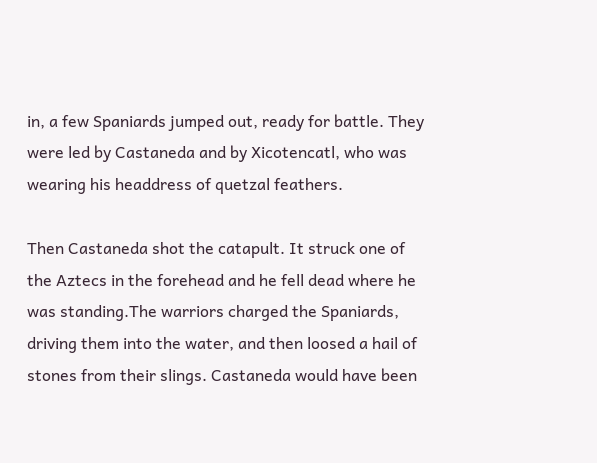in, a few Spaniards jumped out, ready for battle. They were led by Castaneda and by Xicotencatl, who was wearing his headdress of quetzal feathers.

Then Castaneda shot the catapult. It struck one of the Aztecs in the forehead and he fell dead where he was standing.The warriors charged the Spaniards, driving them into the water, and then loosed a hail of stones from their slings. Castaneda would have been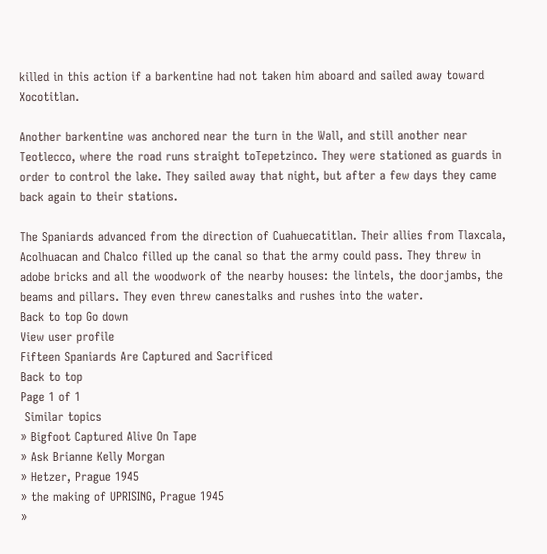killed in this action if a barkentine had not taken him aboard and sailed away toward Xocotitlan.

Another barkentine was anchored near the turn in the Wall, and still another near Teotlecco, where the road runs straight toTepetzinco. They were stationed as guards in order to control the lake. They sailed away that night, but after a few days they came back again to their stations.

The Spaniards advanced from the direction of Cuahuecatitlan. Their allies from Tlaxcala, Acolhuacan and Chalco filled up the canal so that the army could pass. They threw in adobe bricks and all the woodwork of the nearby houses: the lintels, the doorjambs, the beams and pillars. They even threw canestalks and rushes into the water.
Back to top Go down
View user profile
Fifteen Spaniards Are Captured and Sacrificed
Back to top
Page 1 of 1
 Similar topics
» Bigfoot Captured Alive On Tape
» Ask Brianne Kelly Morgan
» Hetzer, Prague 1945
» the making of UPRISING, Prague 1945
»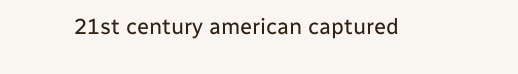21st century american captured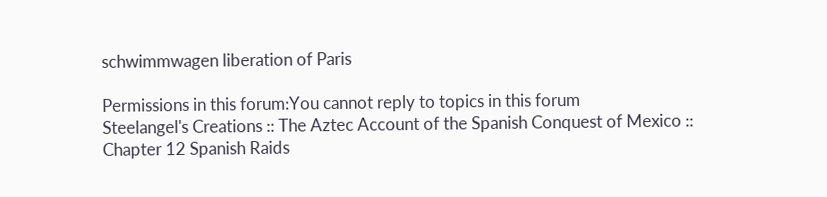schwimmwagen liberation of Paris

Permissions in this forum:You cannot reply to topics in this forum
Steelangel's Creations :: The Aztec Account of the Spanish Conquest of Mexico :: Chapter 12 Spanish Raids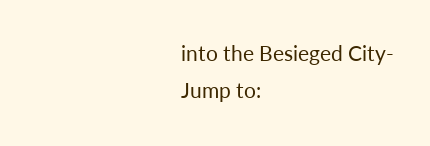into the Besieged City-
Jump to: